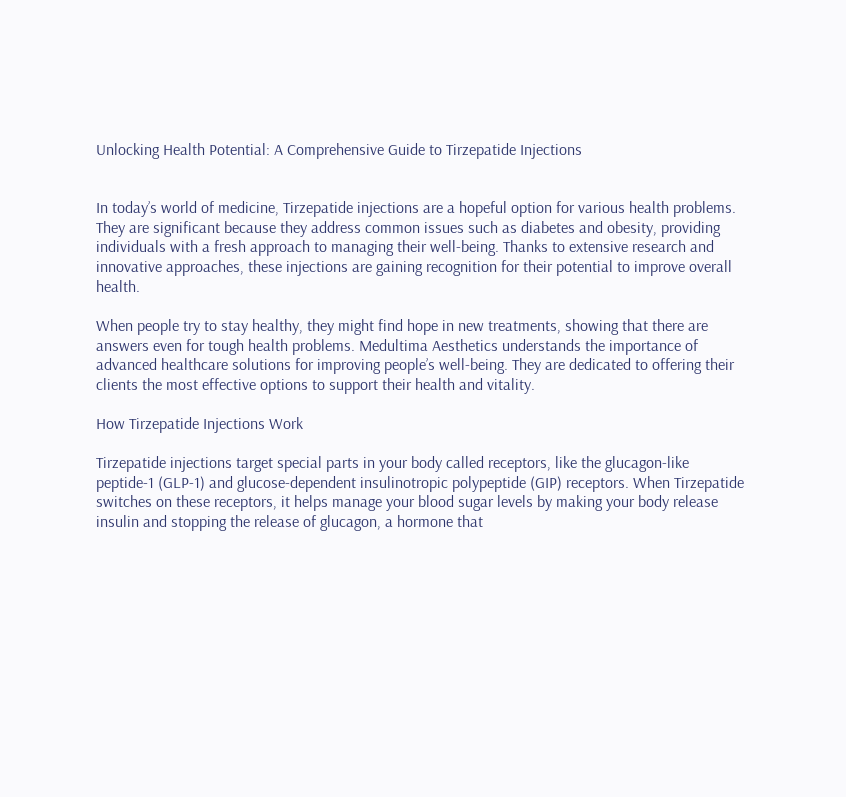Unlocking Health Potential: A Comprehensive Guide to Tirzepatide Injections


In today’s world of medicine, Tirzepatide injections are a hopeful option for various health problems. They are significant because they address common issues such as diabetes and obesity, providing individuals with a fresh approach to managing their well-being. Thanks to extensive research and innovative approaches, these injections are gaining recognition for their potential to improve overall health.

When people try to stay healthy, they might find hope in new treatments, showing that there are answers even for tough health problems. Medultima Aesthetics understands the importance of advanced healthcare solutions for improving people’s well-being. They are dedicated to offering their clients the most effective options to support their health and vitality.

How Tirzepatide Injections Work

Tirzepatide injections target special parts in your body called receptors, like the glucagon-like peptide-1 (GLP-1) and glucose-dependent insulinotropic polypeptide (GIP) receptors. When Tirzepatide switches on these receptors, it helps manage your blood sugar levels by making your body release insulin and stopping the release of glucagon, a hormone that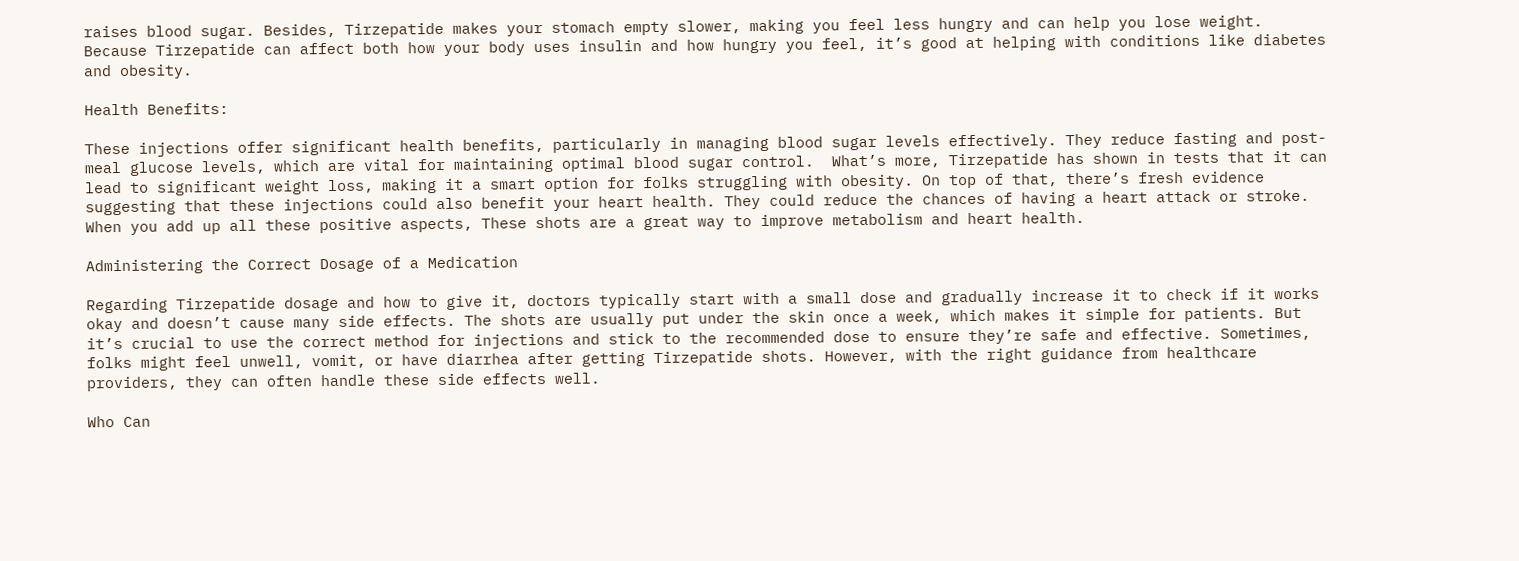raises blood sugar. Besides, Tirzepatide makes your stomach empty slower, making you feel less hungry and can help you lose weight. Because Tirzepatide can affect both how your body uses insulin and how hungry you feel, it’s good at helping with conditions like diabetes and obesity.

Health Benefits:

These injections offer significant health benefits, particularly in managing blood sugar levels effectively. They reduce fasting and post-meal glucose levels, which are vital for maintaining optimal blood sugar control.  What’s more, Tirzepatide has shown in tests that it can lead to significant weight loss, making it a smart option for folks struggling with obesity. On top of that, there’s fresh evidence suggesting that these injections could also benefit your heart health. They could reduce the chances of having a heart attack or stroke. When you add up all these positive aspects, These shots are a great way to improve metabolism and heart health.

Administering the Correct Dosage of a Medication

Regarding Tirzepatide dosage and how to give it, doctors typically start with a small dose and gradually increase it to check if it works okay and doesn’t cause many side effects. The shots are usually put under the skin once a week, which makes it simple for patients. But it’s crucial to use the correct method for injections and stick to the recommended dose to ensure they’re safe and effective. Sometimes, folks might feel unwell, vomit, or have diarrhea after getting Tirzepatide shots. However, with the right guidance from healthcare providers, they can often handle these side effects well.

Who Can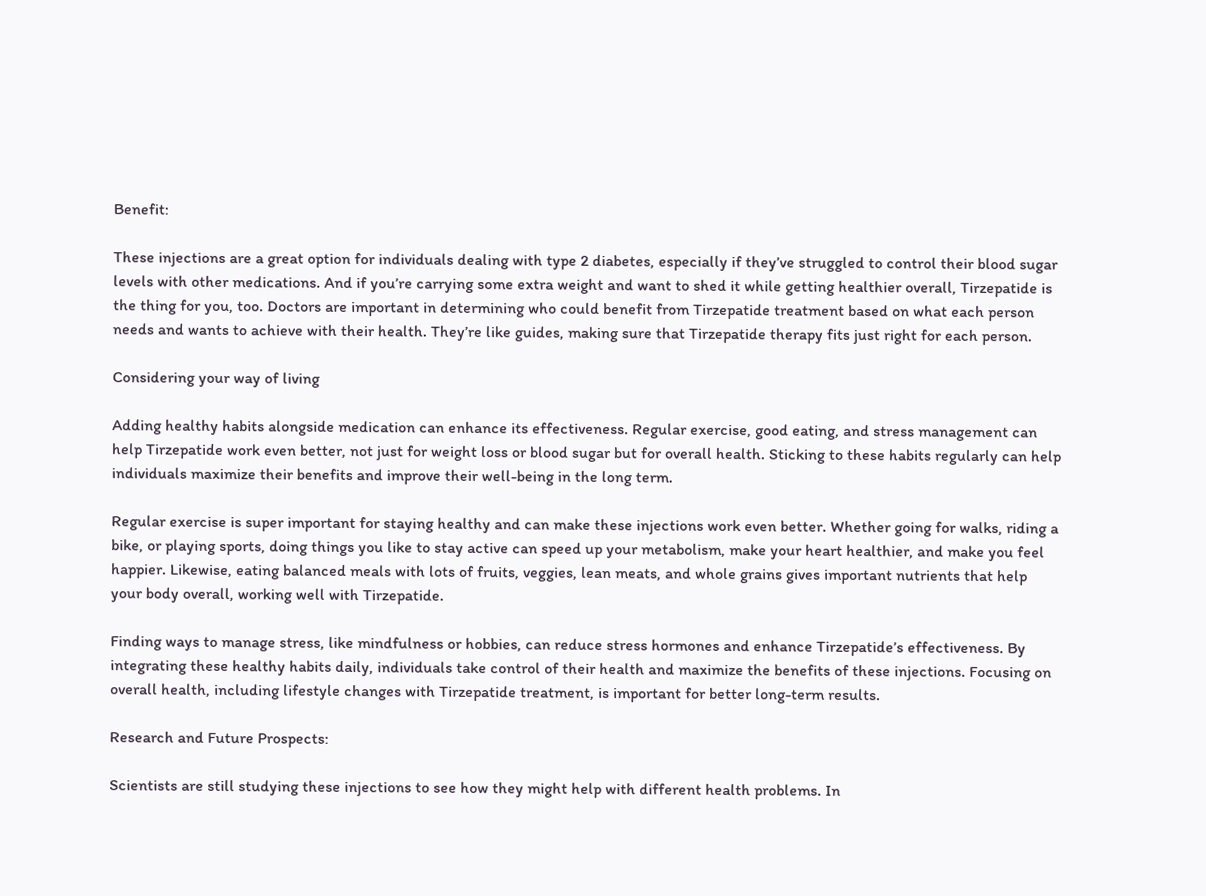Benefit:

These injections are a great option for individuals dealing with type 2 diabetes, especially if they’ve struggled to control their blood sugar levels with other medications. And if you’re carrying some extra weight and want to shed it while getting healthier overall, Tirzepatide is the thing for you, too. Doctors are important in determining who could benefit from Tirzepatide treatment based on what each person needs and wants to achieve with their health. They’re like guides, making sure that Tirzepatide therapy fits just right for each person.

Considering your way of living

Adding healthy habits alongside medication can enhance its effectiveness. Regular exercise, good eating, and stress management can help Tirzepatide work even better, not just for weight loss or blood sugar but for overall health. Sticking to these habits regularly can help individuals maximize their benefits and improve their well-being in the long term.

Regular exercise is super important for staying healthy and can make these injections work even better. Whether going for walks, riding a bike, or playing sports, doing things you like to stay active can speed up your metabolism, make your heart healthier, and make you feel happier. Likewise, eating balanced meals with lots of fruits, veggies, lean meats, and whole grains gives important nutrients that help your body overall, working well with Tirzepatide.

Finding ways to manage stress, like mindfulness or hobbies, can reduce stress hormones and enhance Tirzepatide’s effectiveness. By integrating these healthy habits daily, individuals take control of their health and maximize the benefits of these injections. Focusing on overall health, including lifestyle changes with Tirzepatide treatment, is important for better long-term results.

Research and Future Prospects:

Scientists are still studying these injections to see how they might help with different health problems. In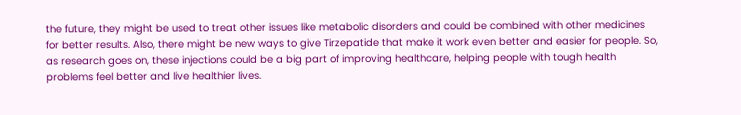the future, they might be used to treat other issues like metabolic disorders and could be combined with other medicines for better results. Also, there might be new ways to give Tirzepatide that make it work even better and easier for people. So, as research goes on, these injections could be a big part of improving healthcare, helping people with tough health problems feel better and live healthier lives.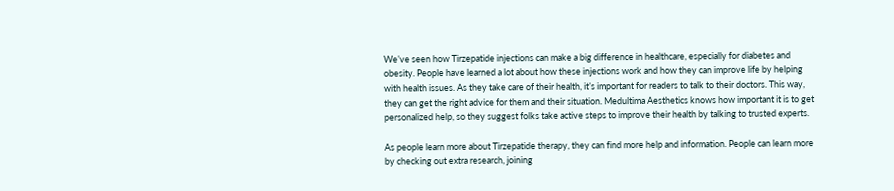We’ve seen how Tirzepatide injections can make a big difference in healthcare, especially for diabetes and obesity. People have learned a lot about how these injections work and how they can improve life by helping with health issues. As they take care of their health, it’s important for readers to talk to their doctors. This way, they can get the right advice for them and their situation. Medultima Aesthetics knows how important it is to get personalized help, so they suggest folks take active steps to improve their health by talking to trusted experts.

As people learn more about Tirzepatide therapy, they can find more help and information. People can learn more by checking out extra research, joining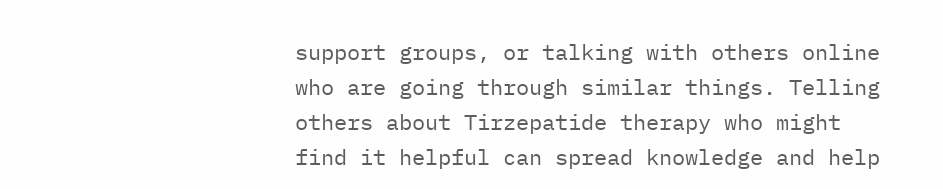support groups, or talking with others online who are going through similar things. Telling others about Tirzepatide therapy who might find it helpful can spread knowledge and help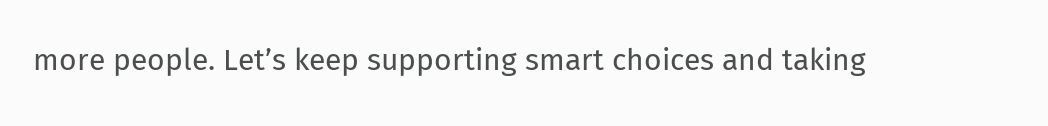more people. Let’s keep supporting smart choices and taking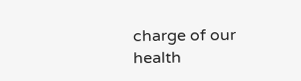charge of our health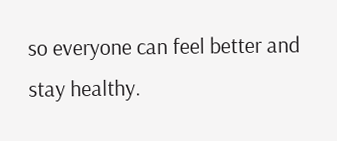so everyone can feel better and stay healthy.